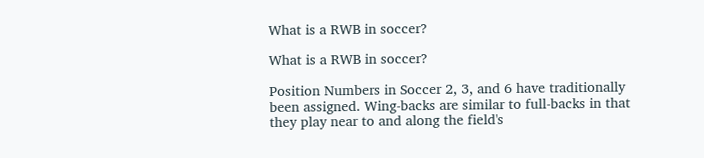What is a RWB in soccer?

What is a RWB in soccer?

Position Numbers in Soccer 2, 3, and 6 have traditionally been assigned. Wing-backs are similar to full-backs in that they play near to and along the field's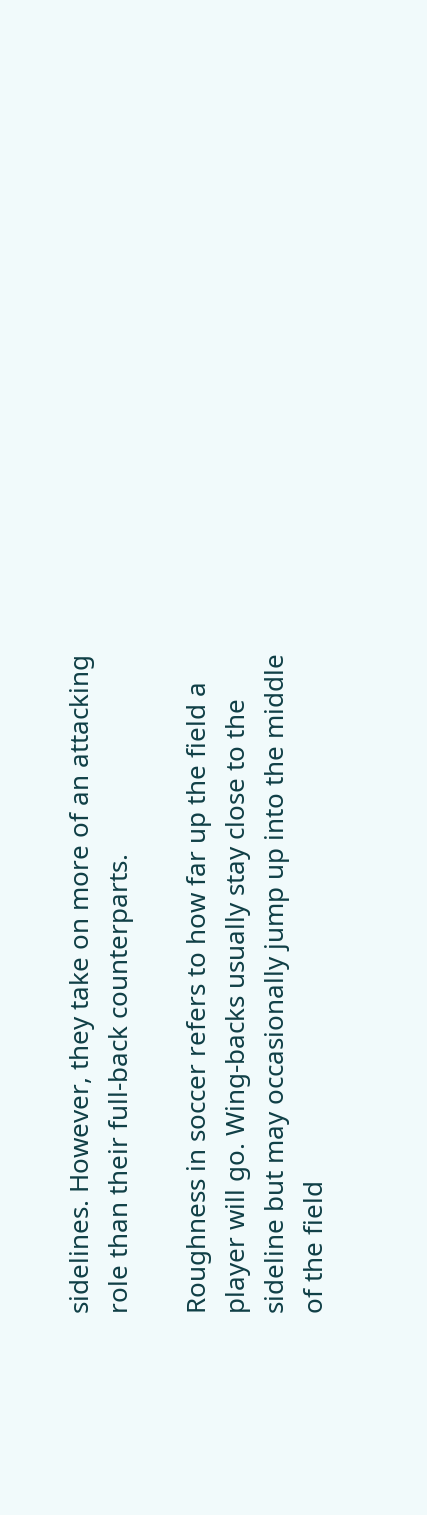sidelines. However, they take on more of an attacking role than their full-back counterparts.

Roughness in soccer refers to how far up the field a player will go. Wing-backs usually stay close to the sideline but may occasionally jump up into the middle of the field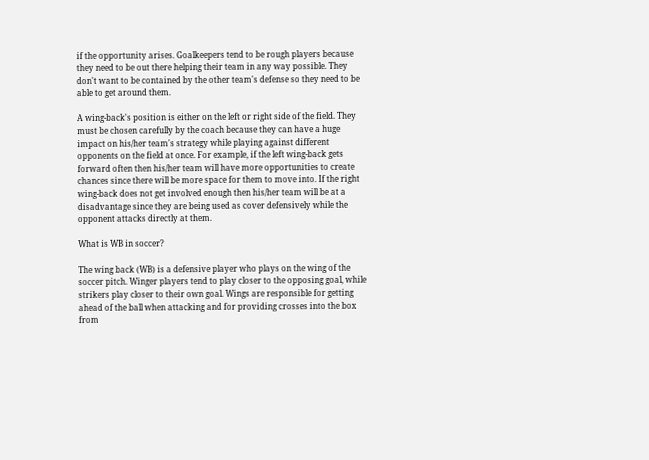if the opportunity arises. Goalkeepers tend to be rough players because they need to be out there helping their team in any way possible. They don't want to be contained by the other team's defense so they need to be able to get around them.

A wing-back's position is either on the left or right side of the field. They must be chosen carefully by the coach because they can have a huge impact on his/her team's strategy while playing against different opponents on the field at once. For example, if the left wing-back gets forward often then his/her team will have more opportunities to create chances since there will be more space for them to move into. If the right wing-back does not get involved enough then his/her team will be at a disadvantage since they are being used as cover defensively while the opponent attacks directly at them.

What is WB in soccer?

The wing back (WB) is a defensive player who plays on the wing of the soccer pitch. Winger players tend to play closer to the opposing goal, while strikers play closer to their own goal. Wings are responsible for getting ahead of the ball when attacking and for providing crosses into the box from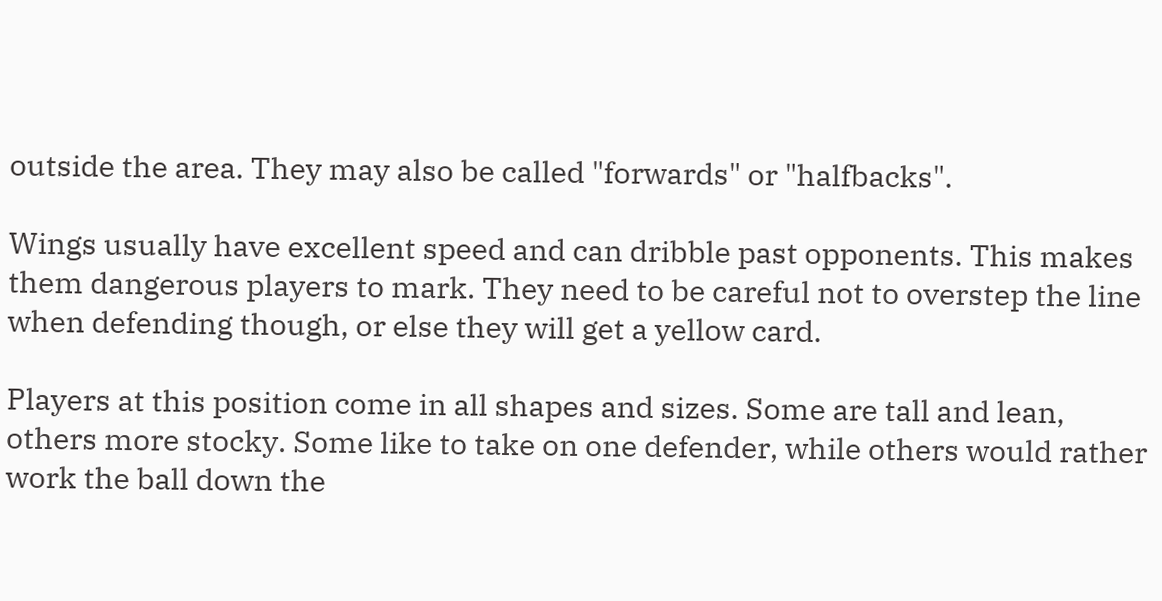outside the area. They may also be called "forwards" or "halfbacks".

Wings usually have excellent speed and can dribble past opponents. This makes them dangerous players to mark. They need to be careful not to overstep the line when defending though, or else they will get a yellow card.

Players at this position come in all shapes and sizes. Some are tall and lean, others more stocky. Some like to take on one defender, while others would rather work the ball down the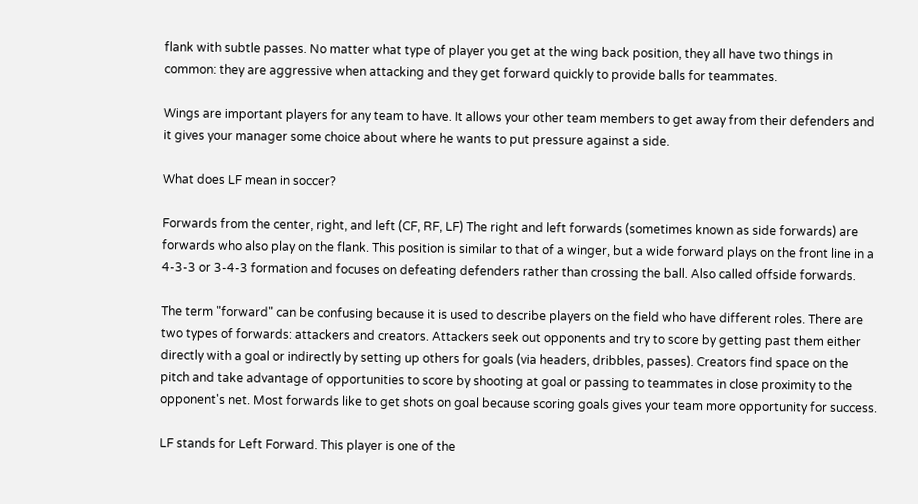flank with subtle passes. No matter what type of player you get at the wing back position, they all have two things in common: they are aggressive when attacking and they get forward quickly to provide balls for teammates.

Wings are important players for any team to have. It allows your other team members to get away from their defenders and it gives your manager some choice about where he wants to put pressure against a side.

What does LF mean in soccer?

Forwards from the center, right, and left (CF, RF, LF) The right and left forwards (sometimes known as side forwards) are forwards who also play on the flank. This position is similar to that of a winger, but a wide forward plays on the front line in a 4-3-3 or 3-4-3 formation and focuses on defeating defenders rather than crossing the ball. Also called offside forwards.

The term "forward" can be confusing because it is used to describe players on the field who have different roles. There are two types of forwards: attackers and creators. Attackers seek out opponents and try to score by getting past them either directly with a goal or indirectly by setting up others for goals (via headers, dribbles, passes). Creators find space on the pitch and take advantage of opportunities to score by shooting at goal or passing to teammates in close proximity to the opponent's net. Most forwards like to get shots on goal because scoring goals gives your team more opportunity for success.

LF stands for Left Forward. This player is one of the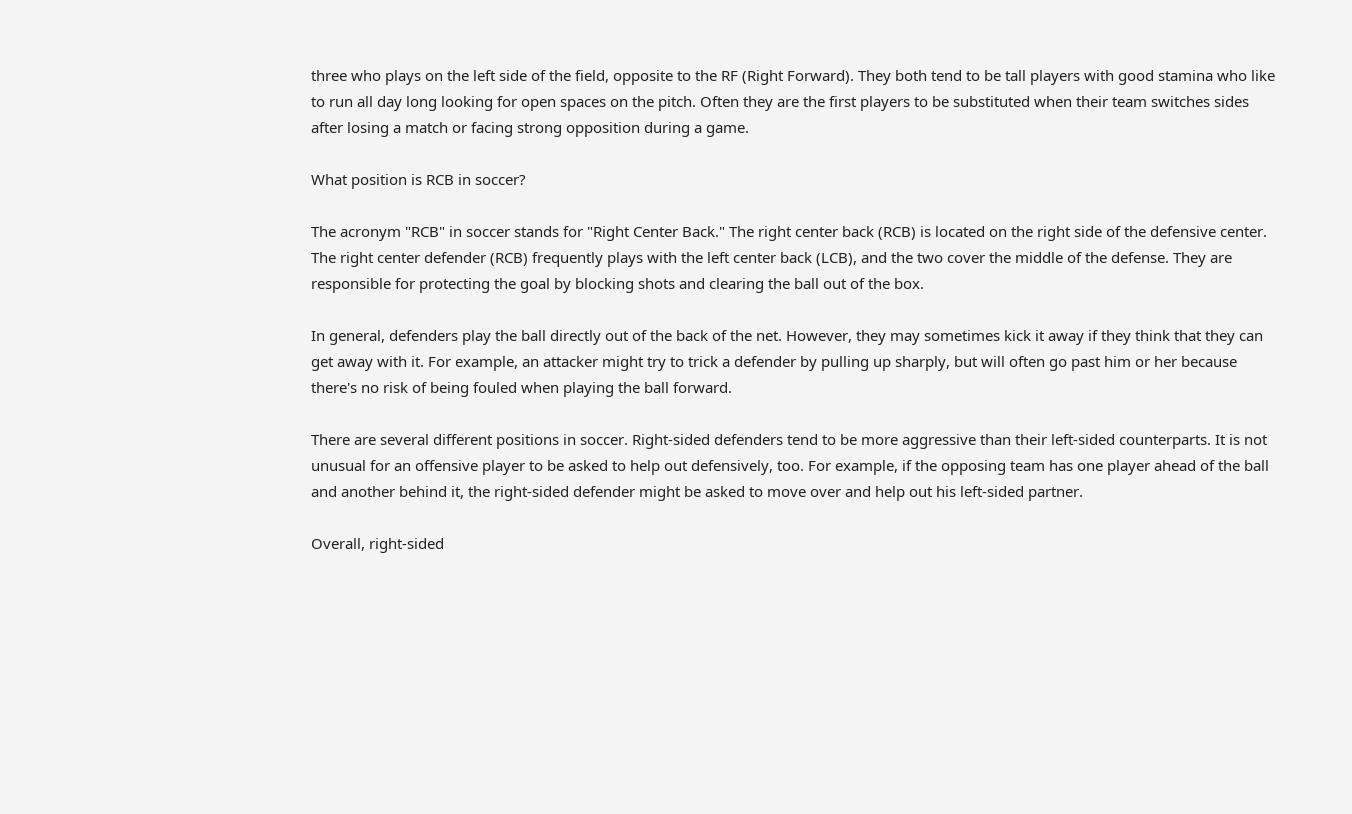three who plays on the left side of the field, opposite to the RF (Right Forward). They both tend to be tall players with good stamina who like to run all day long looking for open spaces on the pitch. Often they are the first players to be substituted when their team switches sides after losing a match or facing strong opposition during a game.

What position is RCB in soccer?

The acronym "RCB" in soccer stands for "Right Center Back." The right center back (RCB) is located on the right side of the defensive center. The right center defender (RCB) frequently plays with the left center back (LCB), and the two cover the middle of the defense. They are responsible for protecting the goal by blocking shots and clearing the ball out of the box.

In general, defenders play the ball directly out of the back of the net. However, they may sometimes kick it away if they think that they can get away with it. For example, an attacker might try to trick a defender by pulling up sharply, but will often go past him or her because there's no risk of being fouled when playing the ball forward.

There are several different positions in soccer. Right-sided defenders tend to be more aggressive than their left-sided counterparts. It is not unusual for an offensive player to be asked to help out defensively, too. For example, if the opposing team has one player ahead of the ball and another behind it, the right-sided defender might be asked to move over and help out his left-sided partner.

Overall, right-sided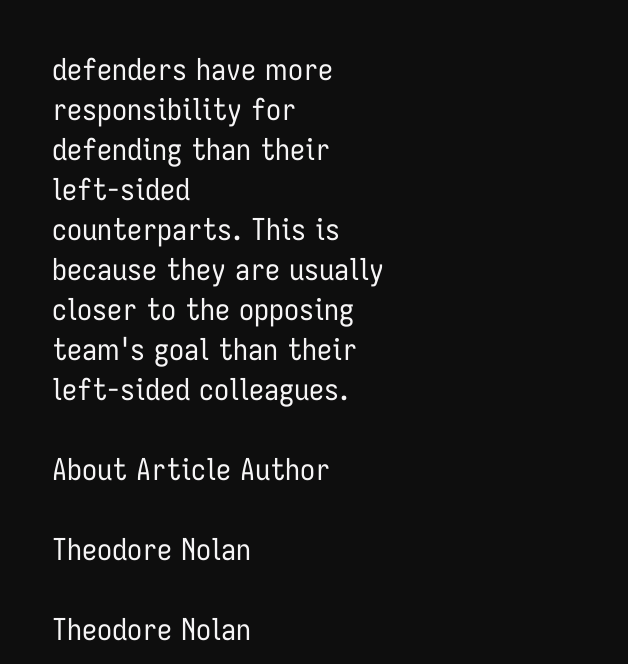defenders have more responsibility for defending than their left-sided counterparts. This is because they are usually closer to the opposing team's goal than their left-sided colleagues.

About Article Author

Theodore Nolan

Theodore Nolan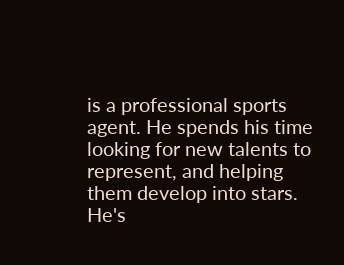is a professional sports agent. He spends his time looking for new talents to represent, and helping them develop into stars. He's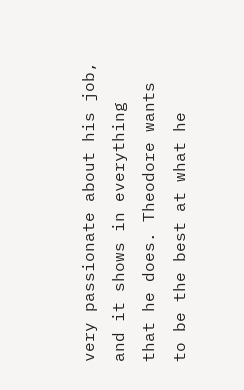very passionate about his job, and it shows in everything that he does. Theodore wants to be the best at what he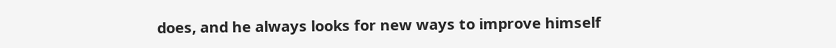does, and he always looks for new ways to improve himself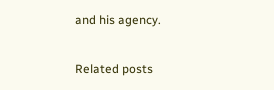and his agency.

Related posts